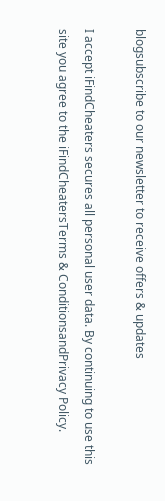blogsubscribe to our newsletter to receive offers & updates

I accept iFindCheaters secures all personal user data. By continuing to use this site you agree to the iFindCheatersTerms & ConditionsandPrivacy Policy.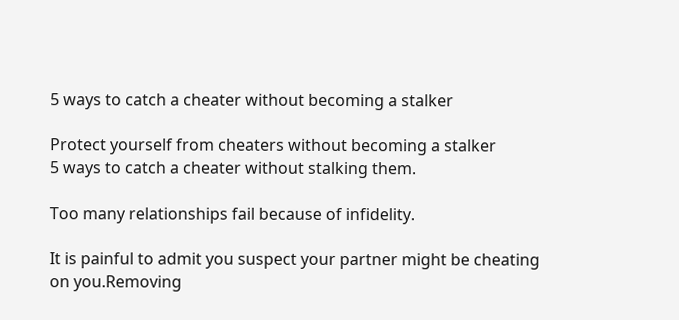5 ways to catch a cheater without becoming a stalker

Protect yourself from cheaters without becoming a stalker
5 ways to catch a cheater without stalking them.

Too many relationships fail because of infidelity.

It is painful to admit you suspect your partner might be cheating on you.Removing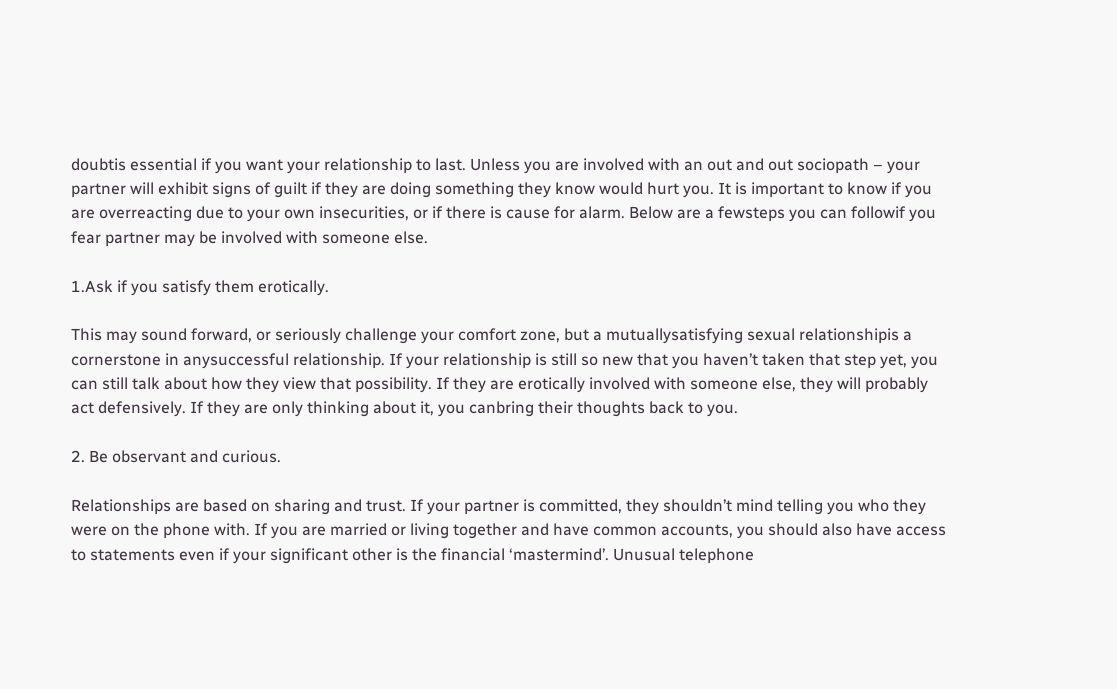doubtis essential if you want your relationship to last. Unless you are involved with an out and out sociopath – your partner will exhibit signs of guilt if they are doing something they know would hurt you. It is important to know if you are overreacting due to your own insecurities, or if there is cause for alarm. Below are a fewsteps you can followif you fear partner may be involved with someone else.

1.Ask if you satisfy them erotically.

This may sound forward, or seriously challenge your comfort zone, but a mutuallysatisfying sexual relationshipis a cornerstone in anysuccessful relationship. If your relationship is still so new that you haven’t taken that step yet, you can still talk about how they view that possibility. If they are erotically involved with someone else, they will probably act defensively. If they are only thinking about it, you canbring their thoughts back to you.

2. Be observant and curious.

Relationships are based on sharing and trust. If your partner is committed, they shouldn’t mind telling you who they were on the phone with. If you are married or living together and have common accounts, you should also have access to statements even if your significant other is the financial ‘mastermind’. Unusual telephone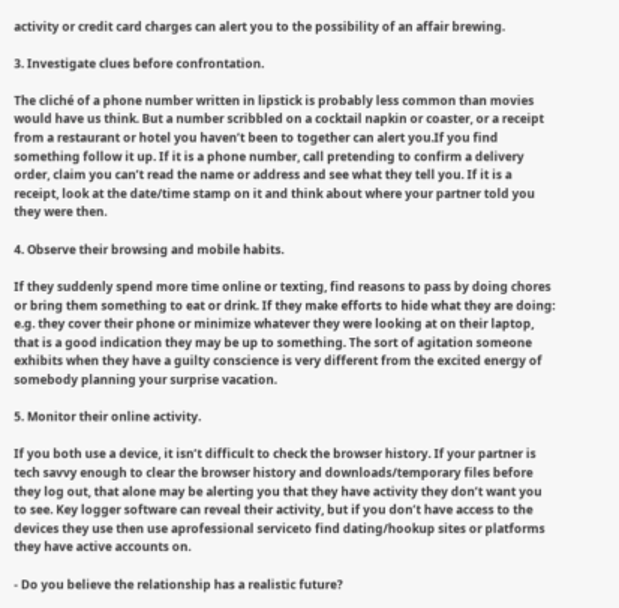activity or credit card charges can alert you to the possibility of an affair brewing.

3. Investigate clues before confrontation.

The cliché of a phone number written in lipstick is probably less common than movies would have us think. But a number scribbled on a cocktail napkin or coaster, or a receipt from a restaurant or hotel you haven’t been to together can alert you.If you find something follow it up. If it is a phone number, call pretending to confirm a delivery order, claim you can’t read the name or address and see what they tell you. If it is a receipt, look at the date/time stamp on it and think about where your partner told you they were then.

4. Observe their browsing and mobile habits.

If they suddenly spend more time online or texting, find reasons to pass by doing chores or bring them something to eat or drink. If they make efforts to hide what they are doing: e.g. they cover their phone or minimize whatever they were looking at on their laptop, that is a good indication they may be up to something. The sort of agitation someone exhibits when they have a guilty conscience is very different from the excited energy of somebody planning your surprise vacation.

5. Monitor their online activity.

If you both use a device, it isn’t difficult to check the browser history. If your partner is tech savvy enough to clear the browser history and downloads/temporary files before they log out, that alone may be alerting you that they have activity they don’t want you to see. Key logger software can reveal their activity, but if you don’t have access to the devices they use then use aprofessional serviceto find dating/hookup sites or platforms they have active accounts on.

- Do you believe the relationship has a realistic future?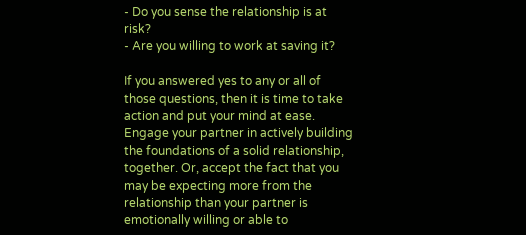- Do you sense the relationship is at risk?
- Are you willing to work at saving it?

If you answered yes to any or all of those questions, then it is time to take action and put your mind at ease. Engage your partner in actively building the foundations of a solid relationship, together. Or, accept the fact that you may be expecting more from the relationship than your partner is emotionally willing or able to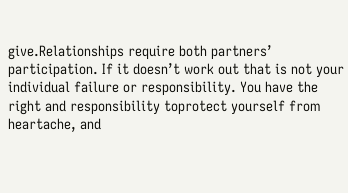give.Relationships require both partners’ participation. If it doesn’t work out that is not your individual failure or responsibility. You have the right and responsibility toprotect yourself from heartache, and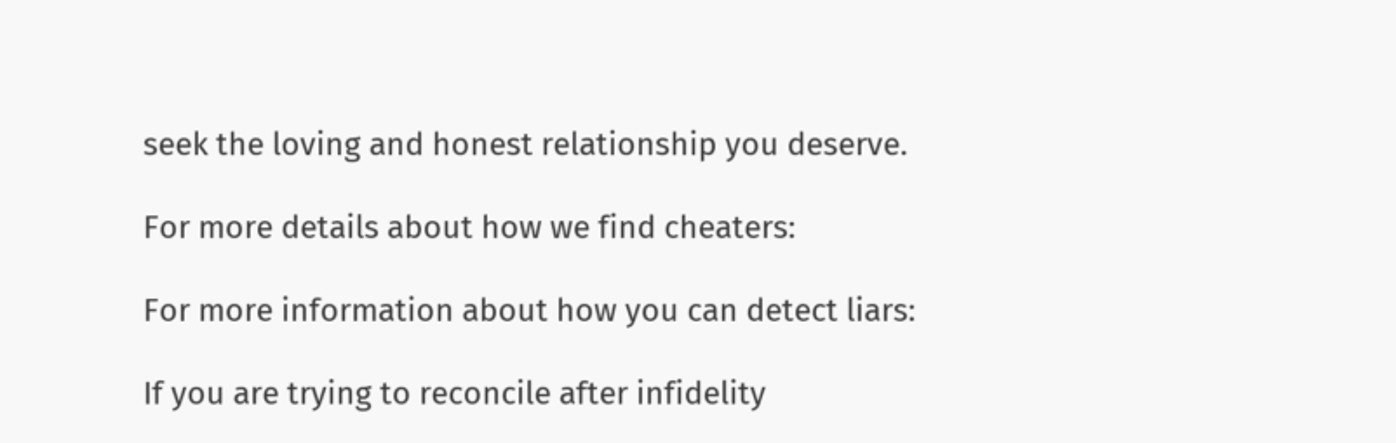seek the loving and honest relationship you deserve.

For more details about how we find cheaters:

For more information about how you can detect liars:

If you are trying to reconcile after infidelity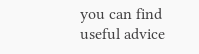you can find useful advice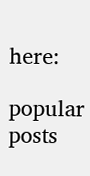here:

popular posts